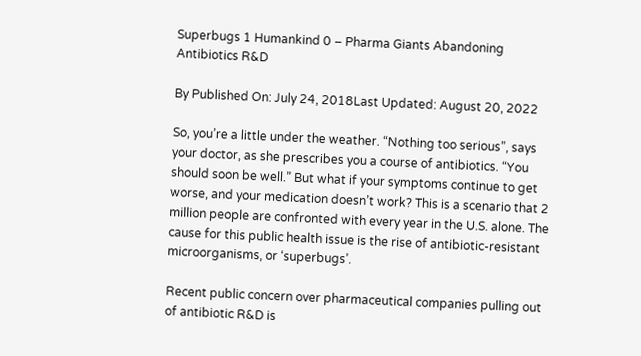Superbugs 1 Humankind 0 – Pharma Giants Abandoning Antibiotics R&D

By Published On: July 24, 2018Last Updated: August 20, 2022

So, you’re a little under the weather. “Nothing too serious”, says your doctor, as she prescribes you a course of antibiotics. “You should soon be well.” But what if your symptoms continue to get worse, and your medication doesn’t work? This is a scenario that 2 million people are confronted with every year in the U.S. alone. The cause for this public health issue is the rise of antibiotic-resistant microorganisms, or ‘superbugs’.

Recent public concern over pharmaceutical companies pulling out of antibiotic R&D is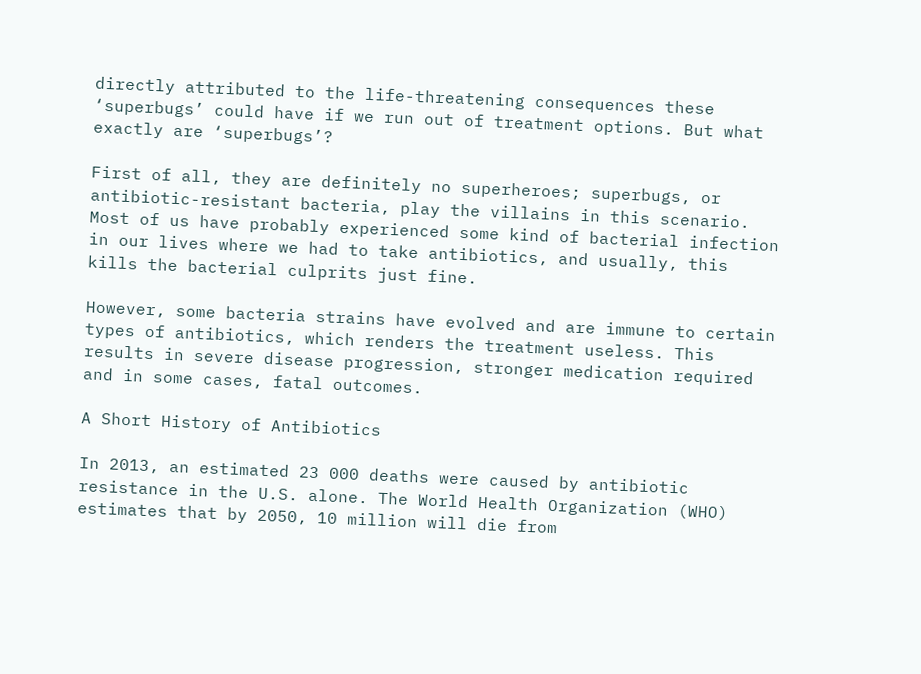directly attributed to the life-threatening consequences these ‘superbugs’ could have if we run out of treatment options. But what exactly are ‘superbugs’?

First of all, they are definitely no superheroes; superbugs, or antibiotic-resistant bacteria, play the villains in this scenario. Most of us have probably experienced some kind of bacterial infection in our lives where we had to take antibiotics, and usually, this kills the bacterial culprits just fine.

However, some bacteria strains have evolved and are immune to certain types of antibiotics, which renders the treatment useless. This results in severe disease progression, stronger medication required and in some cases, fatal outcomes.

A Short History of Antibiotics

In 2013, an estimated 23 000 deaths were caused by antibiotic resistance in the U.S. alone. The World Health Organization (WHO) estimates that by 2050, 10 million will die from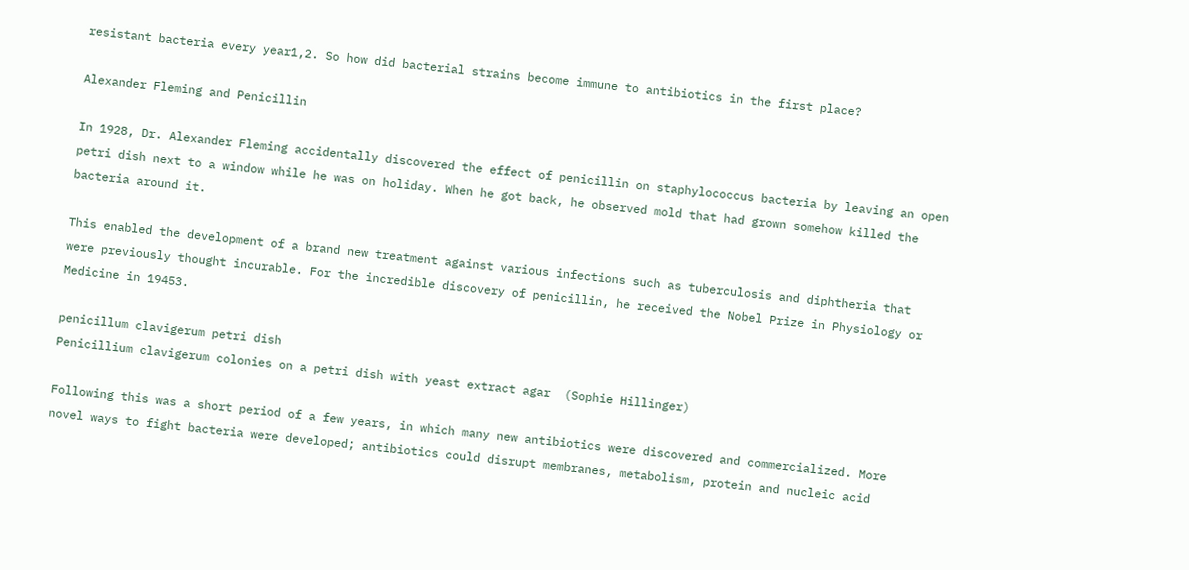resistant bacteria every year1,2. So how did bacterial strains become immune to antibiotics in the first place?

Alexander Fleming and Penicillin

In 1928, Dr. Alexander Fleming accidentally discovered the effect of penicillin on staphylococcus bacteria by leaving an open petri dish next to a window while he was on holiday. When he got back, he observed mold that had grown somehow killed the bacteria around it.

This enabled the development of a brand new treatment against various infections such as tuberculosis and diphtheria that were previously thought incurable. For the incredible discovery of penicillin, he received the Nobel Prize in Physiology or Medicine in 19453.

penicillum clavigerum petri dish
Penicillium clavigerum colonies on a petri dish with yeast extract agar  (Sophie Hillinger)

Following this was a short period of a few years, in which many new antibiotics were discovered and commercialized. More novel ways to fight bacteria were developed; antibiotics could disrupt membranes, metabolism, protein and nucleic acid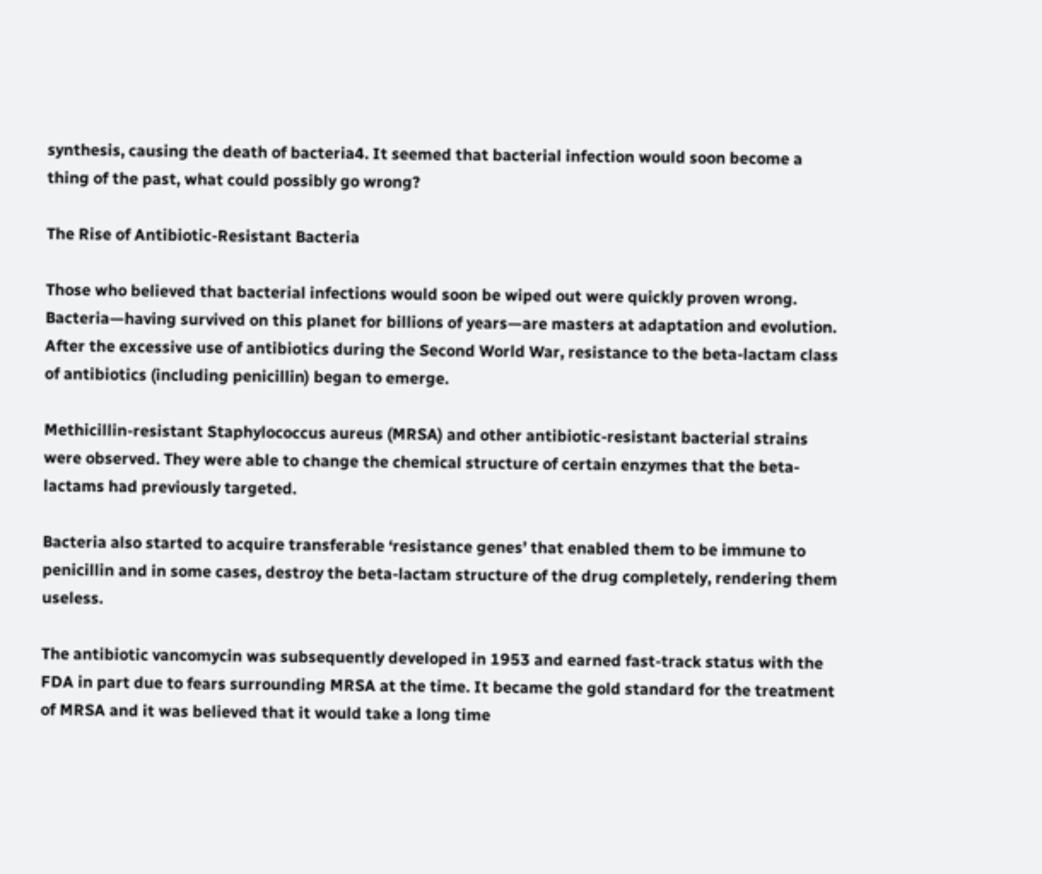synthesis, causing the death of bacteria4. It seemed that bacterial infection would soon become a thing of the past, what could possibly go wrong?

The Rise of Antibiotic-Resistant Bacteria

Those who believed that bacterial infections would soon be wiped out were quickly proven wrong. Bacteria—having survived on this planet for billions of years—are masters at adaptation and evolution. After the excessive use of antibiotics during the Second World War, resistance to the beta-lactam class of antibiotics (including penicillin) began to emerge.

Methicillin-resistant Staphylococcus aureus (MRSA) and other antibiotic-resistant bacterial strains were observed. They were able to change the chemical structure of certain enzymes that the beta-lactams had previously targeted.

Bacteria also started to acquire transferable ‘resistance genes’ that enabled them to be immune to penicillin and in some cases, destroy the beta-lactam structure of the drug completely, rendering them useless.

The antibiotic vancomycin was subsequently developed in 1953 and earned fast-track status with the FDA in part due to fears surrounding MRSA at the time. It became the gold standard for the treatment of MRSA and it was believed that it would take a long time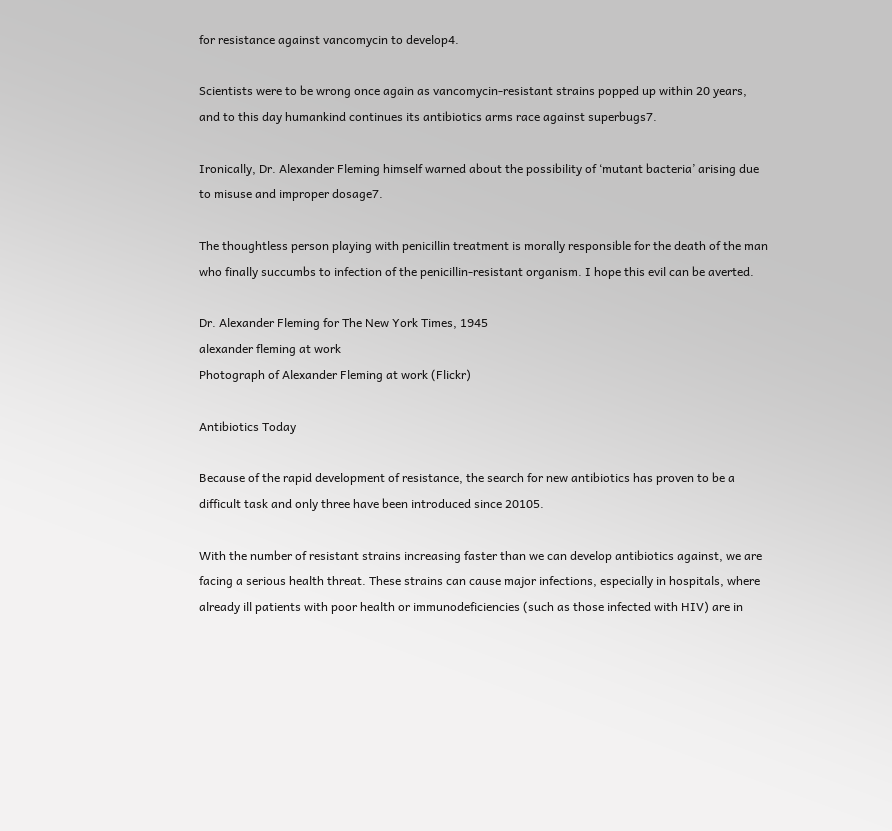for resistance against vancomycin to develop4.

Scientists were to be wrong once again as vancomycin-resistant strains popped up within 20 years, and to this day humankind continues its antibiotics arms race against superbugs7.

Ironically, Dr. Alexander Fleming himself warned about the possibility of ‘mutant bacteria’ arising due to misuse and improper dosage7.

The thoughtless person playing with penicillin treatment is morally responsible for the death of the man who finally succumbs to infection of the penicillin-resistant organism. I hope this evil can be averted.

Dr. Alexander Fleming for The New York Times, 1945
alexander fleming at work
Photograph of Alexander Fleming at work (Flickr)

Antibiotics Today

Because of the rapid development of resistance, the search for new antibiotics has proven to be a difficult task and only three have been introduced since 20105.

With the number of resistant strains increasing faster than we can develop antibiotics against, we are facing a serious health threat. These strains can cause major infections, especially in hospitals, where already ill patients with poor health or immunodeficiencies (such as those infected with HIV) are in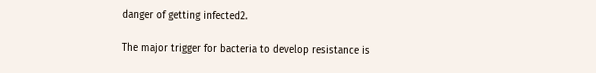danger of getting infected2.

The major trigger for bacteria to develop resistance is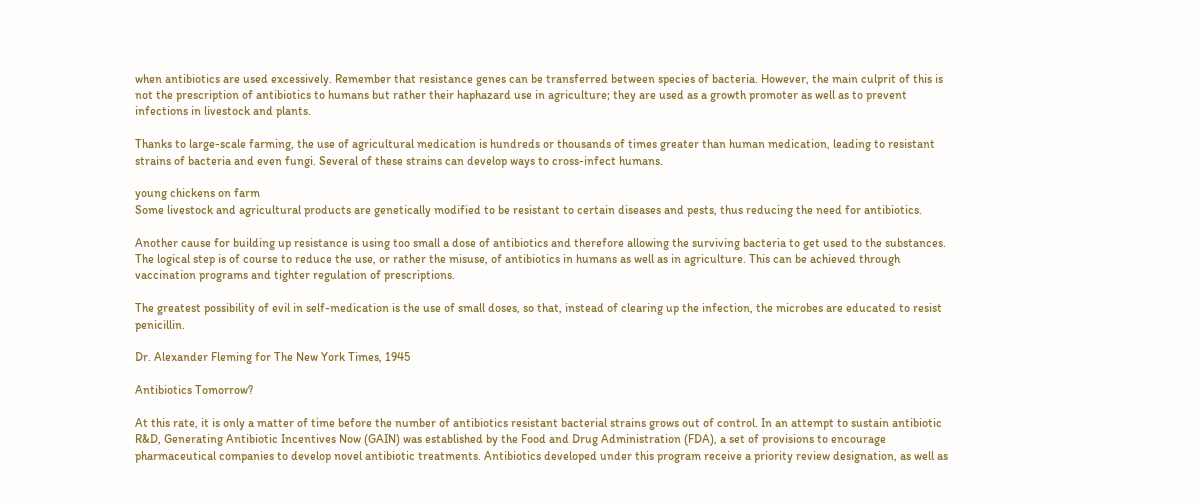when antibiotics are used excessively. Remember that resistance genes can be transferred between species of bacteria. However, the main culprit of this is not the prescription of antibiotics to humans but rather their haphazard use in agriculture; they are used as a growth promoter as well as to prevent infections in livestock and plants.

Thanks to large-scale farming, the use of agricultural medication is hundreds or thousands of times greater than human medication, leading to resistant strains of bacteria and even fungi. Several of these strains can develop ways to cross-infect humans.

young chickens on farm
Some livestock and agricultural products are genetically modified to be resistant to certain diseases and pests, thus reducing the need for antibiotics.

Another cause for building up resistance is using too small a dose of antibiotics and therefore allowing the surviving bacteria to get used to the substances. The logical step is of course to reduce the use, or rather the misuse, of antibiotics in humans as well as in agriculture. This can be achieved through vaccination programs and tighter regulation of prescriptions.

The greatest possibility of evil in self-medication is the use of small doses, so that, instead of clearing up the infection, the microbes are educated to resist penicillin.

Dr. Alexander Fleming for The New York Times, 1945

Antibiotics Tomorrow?

At this rate, it is only a matter of time before the number of antibiotics resistant bacterial strains grows out of control. In an attempt to sustain antibiotic R&D, Generating Antibiotic Incentives Now (GAIN) was established by the Food and Drug Administration (FDA), a set of provisions to encourage pharmaceutical companies to develop novel antibiotic treatments. Antibiotics developed under this program receive a priority review designation, as well as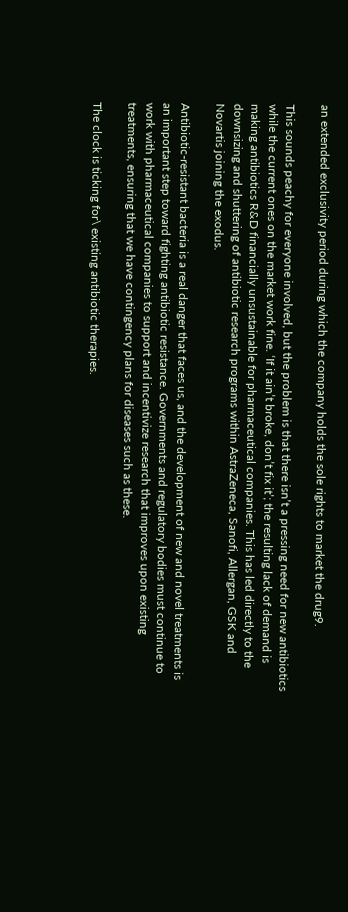an extended exclusivity period during which the company holds the sole rights to market the drug9.

This sounds peachy for everyone involved, but the problem is that there isn’t a pressing need for new antibiotics while the current ones on the market work fine. ‘If it ain’t broke, don’t fix it’; the resulting lack of demand is making antibiotics R&D financially unsustainable for pharmaceutical companies. This has led directly to the downsizing and shuttering of antibiotic research programs within AstraZeneca, Sanofi, Allergan, GSK and Novartis joining the exodus.

Antibiotic-resistant bacteria is a real danger that faces us, and the development of new and novel treatments is an important step toward fighting antibiotic resistance. Governments and regulatory bodies must continue to work with pharmaceutical companies to support and incentivize research that improves upon existing treatments, ensuring that we have contingency plans for diseases such as these.

The clock is ticking for\ existing antibiotic therapies.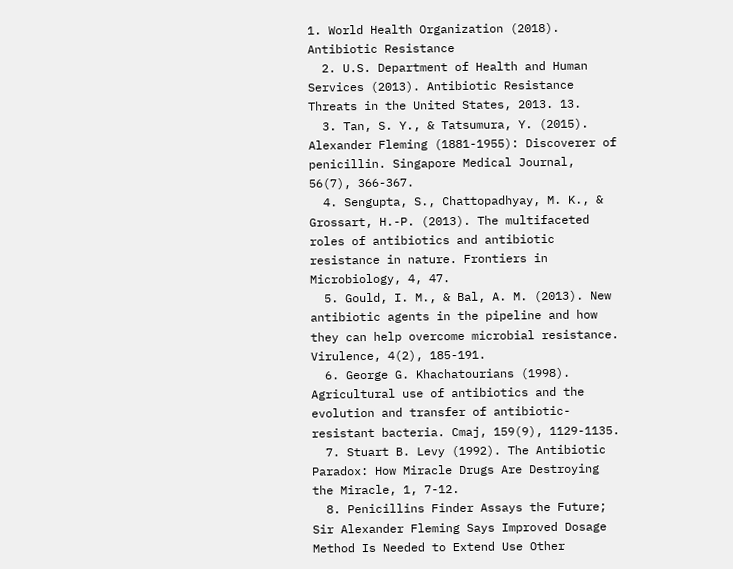1. World Health Organization (2018). Antibiotic Resistance
  2. U.S. Department of Health and Human Services (2013). Antibiotic Resistance Threats in the United States, 2013. 13.
  3. Tan, S. Y., & Tatsumura, Y. (2015). Alexander Fleming (1881-1955): Discoverer of penicillin. Singapore Medical Journal, 56(7), 366-367.
  4. Sengupta, S., Chattopadhyay, M. K., & Grossart, H.-P. (2013). The multifaceted roles of antibiotics and antibiotic resistance in nature. Frontiers in Microbiology, 4, 47.
  5. Gould, I. M., & Bal, A. M. (2013). New antibiotic agents in the pipeline and how they can help overcome microbial resistance. Virulence, 4(2), 185-191.
  6. George G. Khachatourians (1998). Agricultural use of antibiotics and the evolution and transfer of antibiotic-resistant bacteria. Cmaj, 159(9), 1129-1135.
  7. Stuart B. Levy (1992). The Antibiotic Paradox: How Miracle Drugs Are Destroying the Miracle, 1, 7-12.
  8. Penicillins Finder Assays the Future; Sir Alexander Fleming Says Improved Dosage Method Is Needed to Extend Use Other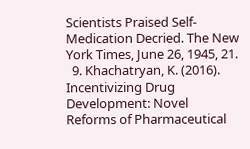Scientists Praised Self-Medication Decried. The New York Times, June 26, 1945, 21.
  9. Khachatryan, K. (2016). Incentivizing Drug Development: Novel Reforms of Pharmaceutical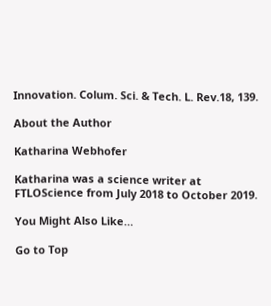Innovation. Colum. Sci. & Tech. L. Rev.18, 139.

About the Author

Katharina Webhofer

Katharina was a science writer at FTLOScience from July 2018 to October 2019.

You Might Also Like…

Go to Top